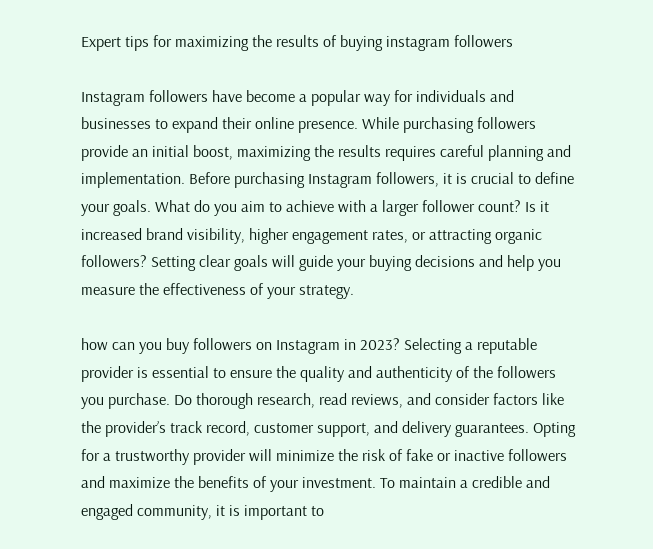Expert tips for maximizing the results of buying instagram followers

Instagram followers have become a popular way for individuals and businesses to expand their online presence. While purchasing followers provide an initial boost, maximizing the results requires careful planning and implementation. Before purchasing Instagram followers, it is crucial to define your goals. What do you aim to achieve with a larger follower count? Is it increased brand visibility, higher engagement rates, or attracting organic followers? Setting clear goals will guide your buying decisions and help you measure the effectiveness of your strategy.

how can you buy followers on Instagram in 2023? Selecting a reputable provider is essential to ensure the quality and authenticity of the followers you purchase. Do thorough research, read reviews, and consider factors like the provider’s track record, customer support, and delivery guarantees. Opting for a trustworthy provider will minimize the risk of fake or inactive followers and maximize the benefits of your investment. To maintain a credible and engaged community, it is important to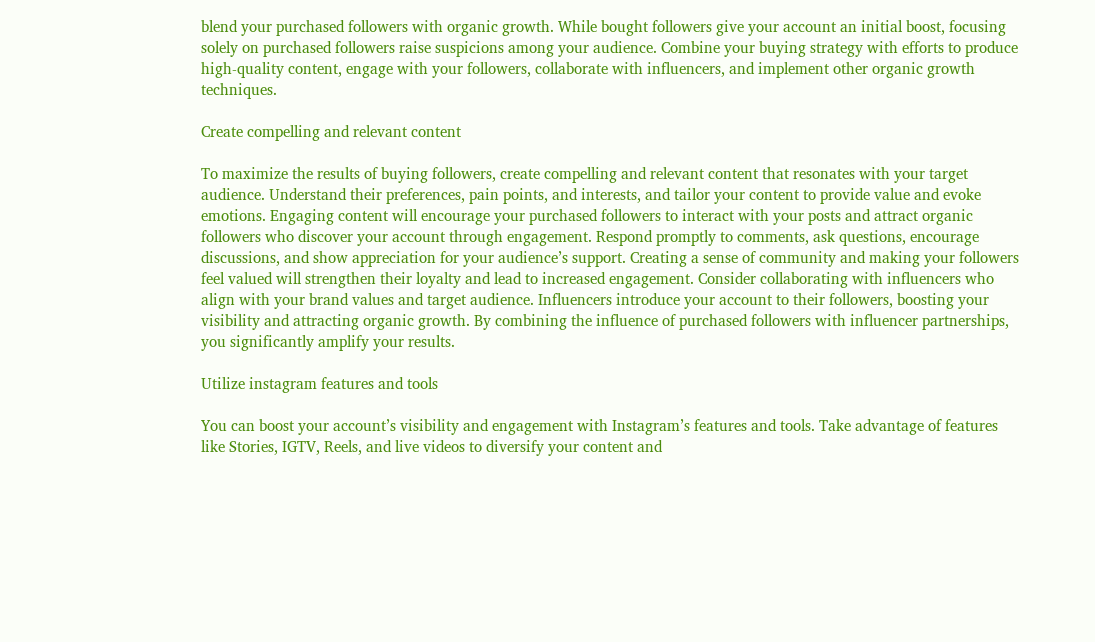blend your purchased followers with organic growth. While bought followers give your account an initial boost, focusing solely on purchased followers raise suspicions among your audience. Combine your buying strategy with efforts to produce high-quality content, engage with your followers, collaborate with influencers, and implement other organic growth techniques.

Create compelling and relevant content

To maximize the results of buying followers, create compelling and relevant content that resonates with your target audience. Understand their preferences, pain points, and interests, and tailor your content to provide value and evoke emotions. Engaging content will encourage your purchased followers to interact with your posts and attract organic followers who discover your account through engagement. Respond promptly to comments, ask questions, encourage discussions, and show appreciation for your audience’s support. Creating a sense of community and making your followers feel valued will strengthen their loyalty and lead to increased engagement. Consider collaborating with influencers who align with your brand values and target audience. Influencers introduce your account to their followers, boosting your visibility and attracting organic growth. By combining the influence of purchased followers with influencer partnerships, you significantly amplify your results.

Utilize instagram features and tools

You can boost your account’s visibility and engagement with Instagram’s features and tools. Take advantage of features like Stories, IGTV, Reels, and live videos to diversify your content and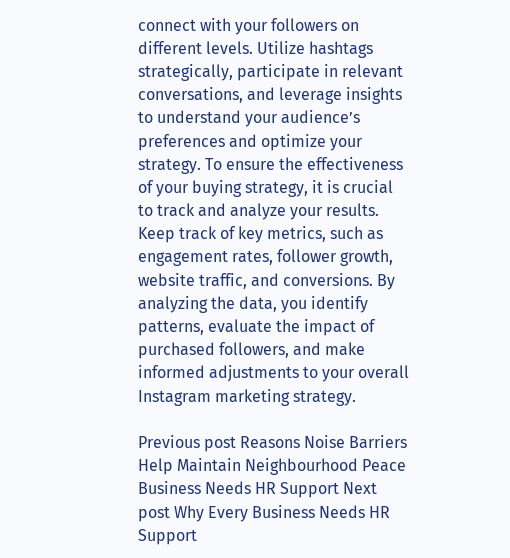connect with your followers on different levels. Utilize hashtags strategically, participate in relevant conversations, and leverage insights to understand your audience’s preferences and optimize your strategy. To ensure the effectiveness of your buying strategy, it is crucial to track and analyze your results. Keep track of key metrics, such as engagement rates, follower growth, website traffic, and conversions. By analyzing the data, you identify patterns, evaluate the impact of purchased followers, and make informed adjustments to your overall Instagram marketing strategy.

Previous post Reasons Noise Barriers Help Maintain Neighbourhood Peace
Business Needs HR Support Next post Why Every Business Needs HR Support